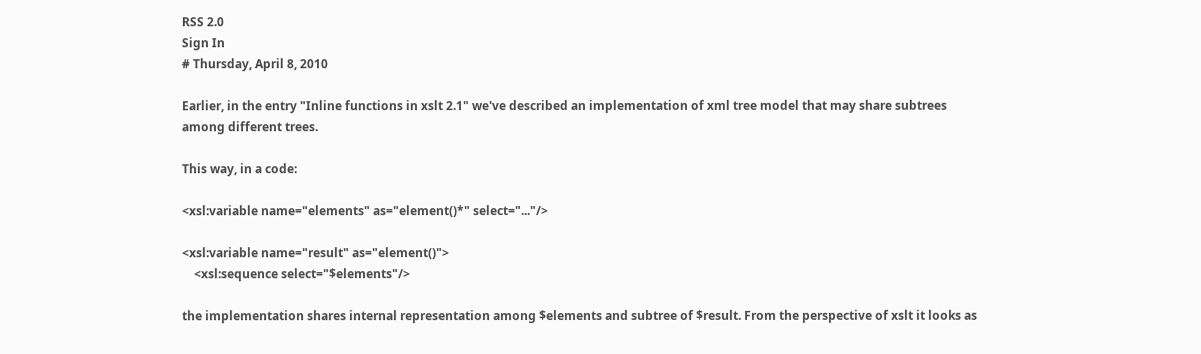RSS 2.0
Sign In
# Thursday, April 8, 2010

Earlier, in the entry "Inline functions in xslt 2.1" we've described an implementation of xml tree model that may share subtrees among different trees.

This way, in a code:

<xsl:variable name="elements" as="element()*" select="..."/>

<xsl:variable name="result" as="element()">
    <xsl:sequence select="$elements"/>

the implementation shares internal representation among $elements and subtree of $result. From the perspective of xslt it looks as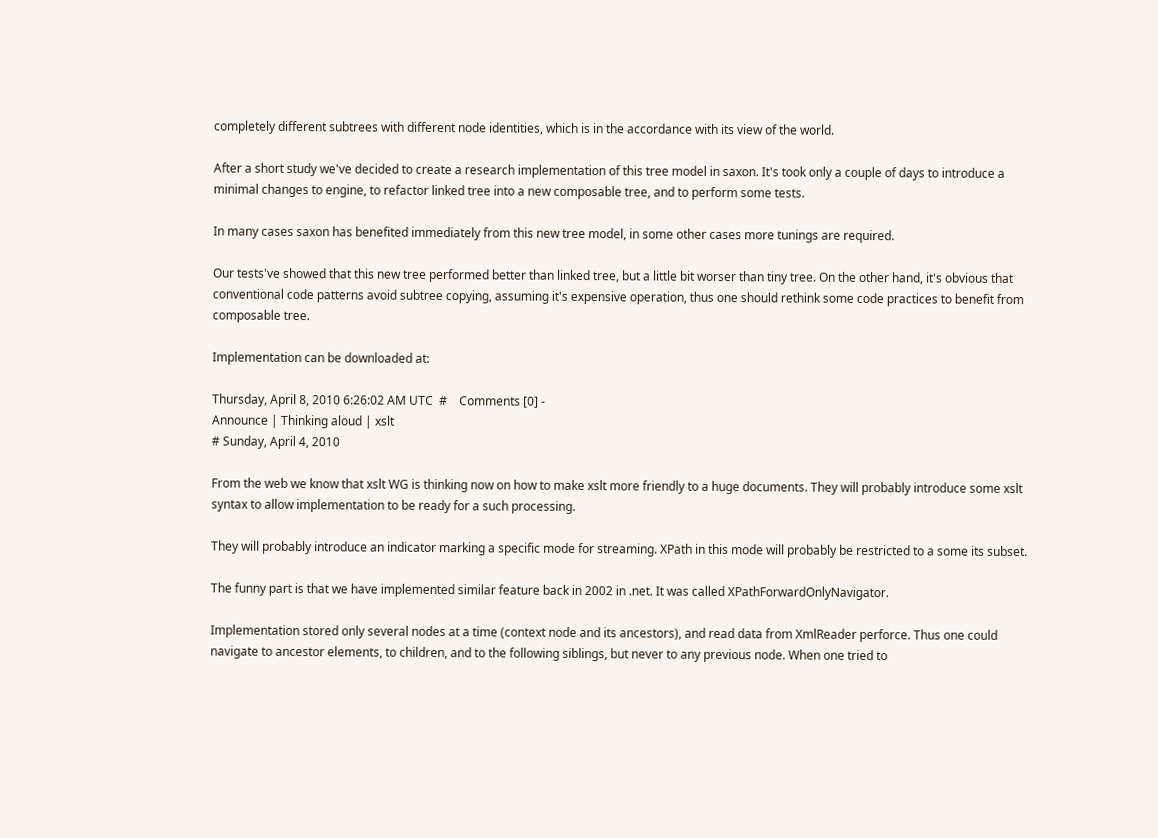completely different subtrees with different node identities, which is in the accordance with its view of the world.

After a short study we've decided to create a research implementation of this tree model in saxon. It's took only a couple of days to introduce a minimal changes to engine, to refactor linked tree into a new composable tree, and to perform some tests.

In many cases saxon has benefited immediately from this new tree model, in some other cases more tunings are required.

Our tests've showed that this new tree performed better than linked tree, but a little bit worser than tiny tree. On the other hand, it's obvious that conventional code patterns avoid subtree copying, assuming it's expensive operation, thus one should rethink some code practices to benefit from composable tree.

Implementation can be downloaded at:

Thursday, April 8, 2010 6:26:02 AM UTC  #    Comments [0] -
Announce | Thinking aloud | xslt
# Sunday, April 4, 2010

From the web we know that xslt WG is thinking now on how to make xslt more friendly to a huge documents. They will probably introduce some xslt syntax to allow implementation to be ready for a such processing.

They will probably introduce an indicator marking a specific mode for streaming. XPath in this mode will probably be restricted to a some its subset.

The funny part is that we have implemented similar feature back in 2002 in .net. It was called XPathForwardOnlyNavigator.

Implementation stored only several nodes at a time (context node and its ancestors), and read data from XmlReader perforce. Thus one could navigate to ancestor elements, to children, and to the following siblings, but never to any previous node. When one tried to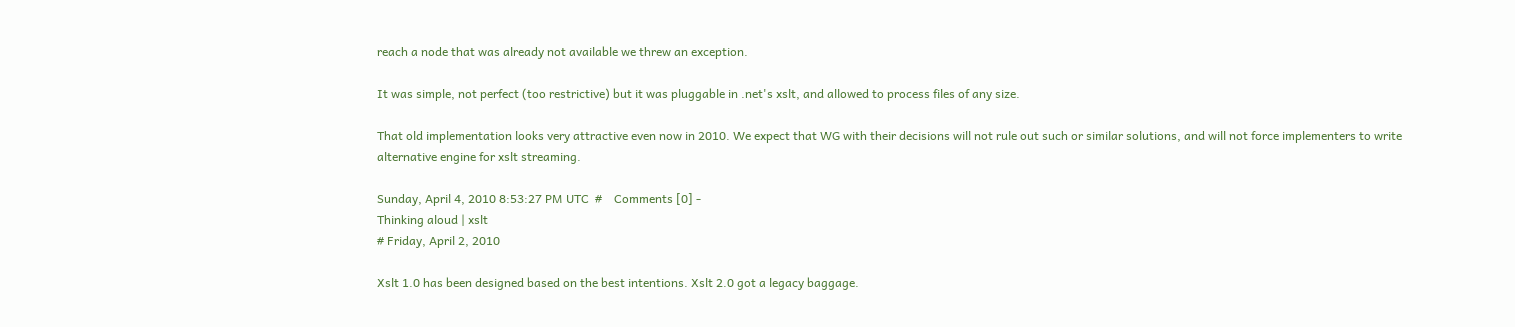reach a node that was already not available we threw an exception.

It was simple, not perfect (too restrictive) but it was pluggable in .net's xslt, and allowed to process files of any size.

That old implementation looks very attractive even now in 2010. We expect that WG with their decisions will not rule out such or similar solutions, and will not force implementers to write alternative engine for xslt streaming.

Sunday, April 4, 2010 8:53:27 PM UTC  #    Comments [0] -
Thinking aloud | xslt
# Friday, April 2, 2010

Xslt 1.0 has been designed based on the best intentions. Xslt 2.0 got a legacy baggage.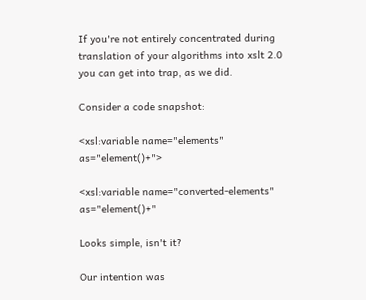If you're not entirely concentrated during translation of your algorithms into xslt 2.0 you can get into trap, as we did.

Consider a code snapshot:

<xsl:variable name="elements" as="element()+">

<xsl:variable name="converted-elements" as="element()+"

Looks simple, isn't it?

Our intention was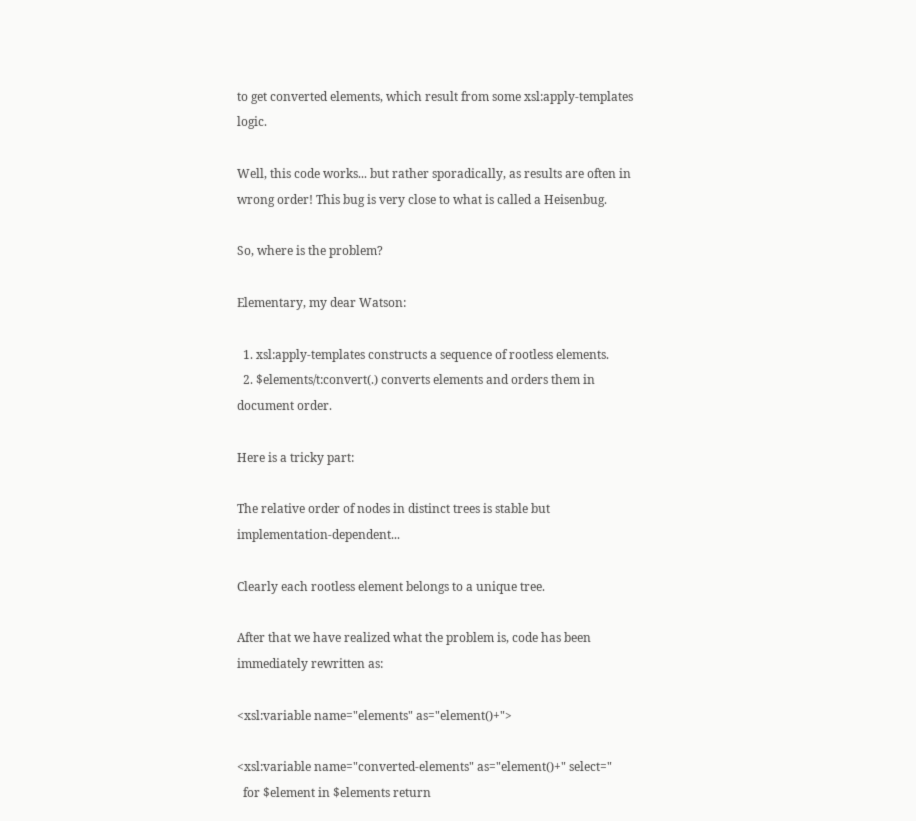to get converted elements, which result from some xsl:apply-templates logic.

Well, this code works... but rather sporadically, as results are often in wrong order! This bug is very close to what is called a Heisenbug.

So, where is the problem?

Elementary, my dear Watson:

  1. xsl:apply-templates constructs a sequence of rootless elements.
  2. $elements/t:convert(.) converts elements and orders them in document order.

Here is a tricky part:

The relative order of nodes in distinct trees is stable but implementation-dependent...

Clearly each rootless element belongs to a unique tree.

After that we have realized what the problem is, code has been immediately rewritten as:

<xsl:variable name="elements" as="element()+">

<xsl:variable name="converted-elements" as="element()+" select="
  for $element in $elements return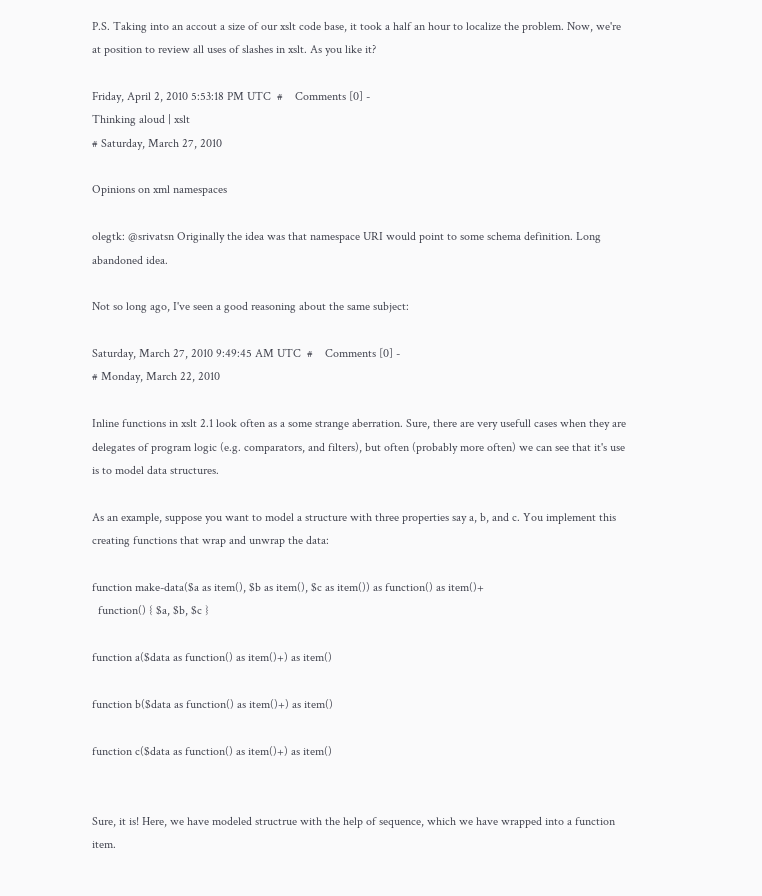P.S. Taking into an accout a size of our xslt code base, it took a half an hour to localize the problem. Now, we're at position to review all uses of slashes in xslt. As you like it?

Friday, April 2, 2010 5:53:18 PM UTC  #    Comments [0] -
Thinking aloud | xslt
# Saturday, March 27, 2010

Opinions on xml namespaces

olegtk: @srivatsn Originally the idea was that namespace URI would point to some schema definition. Long abandoned idea.

Not so long ago, I've seen a good reasoning about the same subject:

Saturday, March 27, 2010 9:49:45 AM UTC  #    Comments [0] -
# Monday, March 22, 2010

Inline functions in xslt 2.1 look often as a some strange aberration. Sure, there are very usefull cases when they are delegates of program logic (e.g. comparators, and filters), but often (probably more often) we can see that it's use is to model data structures.

As an example, suppose you want to model a structure with three properties say a, b, and c. You implement this creating functions that wrap and unwrap the data:

function make-data($a as item(), $b as item(), $c as item()) as function() as item()+
  function() { $a, $b, $c }

function a($data as function() as item()+) as item()

function b($data as function() as item()+) as item()

function c($data as function() as item()+) as item()


Sure, it is! Here, we have modeled structrue with the help of sequence, which we have wrapped into a function item.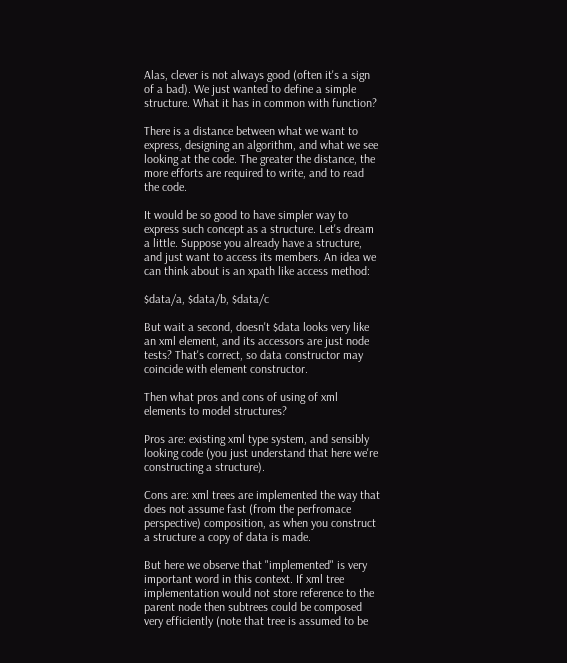Alas, clever is not always good (often it's a sign of a bad). We just wanted to define a simple structure. What it has in common with function?

There is a distance between what we want to express, designing an algorithm, and what we see looking at the code. The greater the distance, the more efforts are required to write, and to read the code.

It would be so good to have simpler way to express such concept as a structure. Let's dream a little. Suppose you already have a structure, and just want to access its members. An idea we can think about is an xpath like access method:

$data/a, $data/b, $data/c

But wait a second, doesn't $data looks very like an xml element, and its accessors are just node tests? That's correct, so data constructor may coincide with element constructor.

Then what pros and cons of using of xml elements to model structures?

Pros are: existing xml type system, and sensibly looking code (you just understand that here we're constructing a structure).

Cons are: xml trees are implemented the way that does not assume fast (from the perfromace perspective) composition, as when you construct a structure a copy of data is made.

But here we observe that "implemented" is very important word in this context. If xml tree implementation would not store reference to the parent node then subtrees could be composed very efficiently (note that tree is assumed to be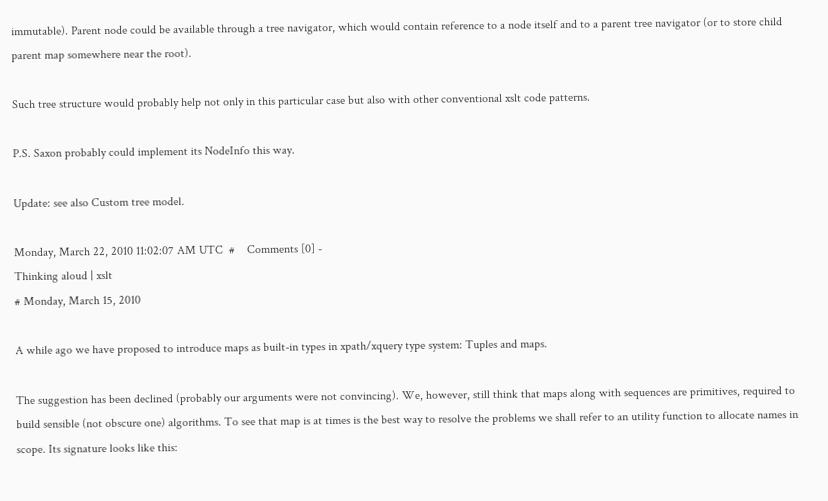immutable). Parent node could be available through a tree navigator, which would contain reference to a node itself and to a parent tree navigator (or to store child parent map somewhere near the root).

Such tree structure would probably help not only in this particular case but also with other conventional xslt code patterns.

P.S. Saxon probably could implement its NodeInfo this way.

Update: see also Custom tree model.

Monday, March 22, 2010 11:02:07 AM UTC  #    Comments [0] -
Thinking aloud | xslt
# Monday, March 15, 2010

A while ago we have proposed to introduce maps as built-in types in xpath/xquery type system: Tuples and maps.

The suggestion has been declined (probably our arguments were not convincing). We, however, still think that maps along with sequences are primitives, required to build sensible (not obscure one) algorithms. To see that map is at times is the best way to resolve the problems we shall refer to an utility function to allocate names in scope. Its signature looks like this: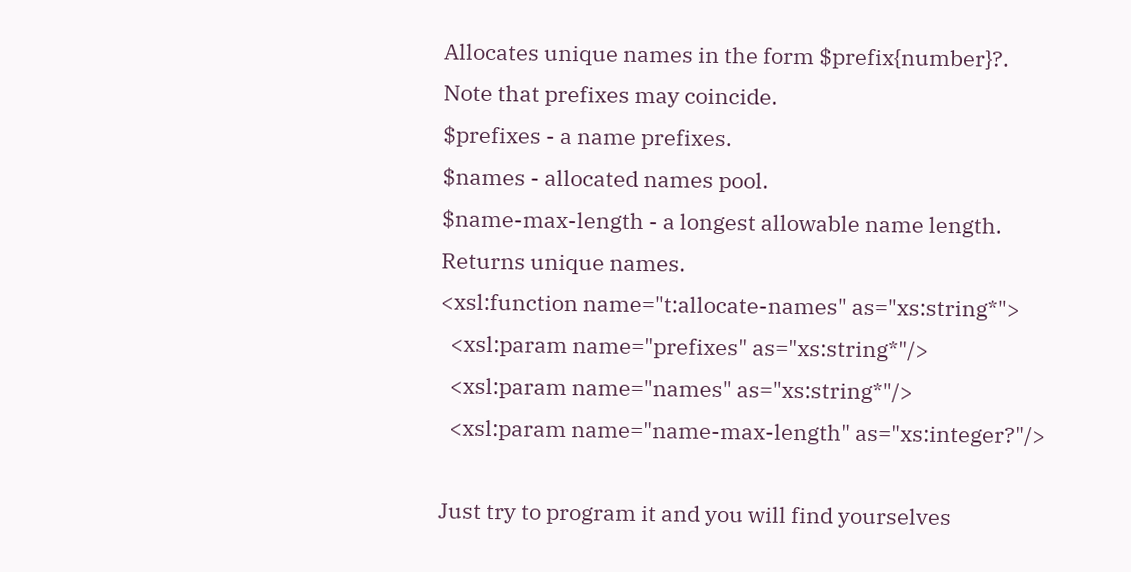Allocates unique names in the form $prefix{number}?.
Note that prefixes may coincide.
$prefixes - a name prefixes.
$names - allocated names pool.
$name-max-length - a longest allowable name length.
Returns unique names.
<xsl:function name="t:allocate-names" as="xs:string*">
  <xsl:param name="prefixes" as="xs:string*"/>
  <xsl:param name="names" as="xs:string*"/>
  <xsl:param name="name-max-length" as="xs:integer?"/>

Just try to program it and you will find yourselves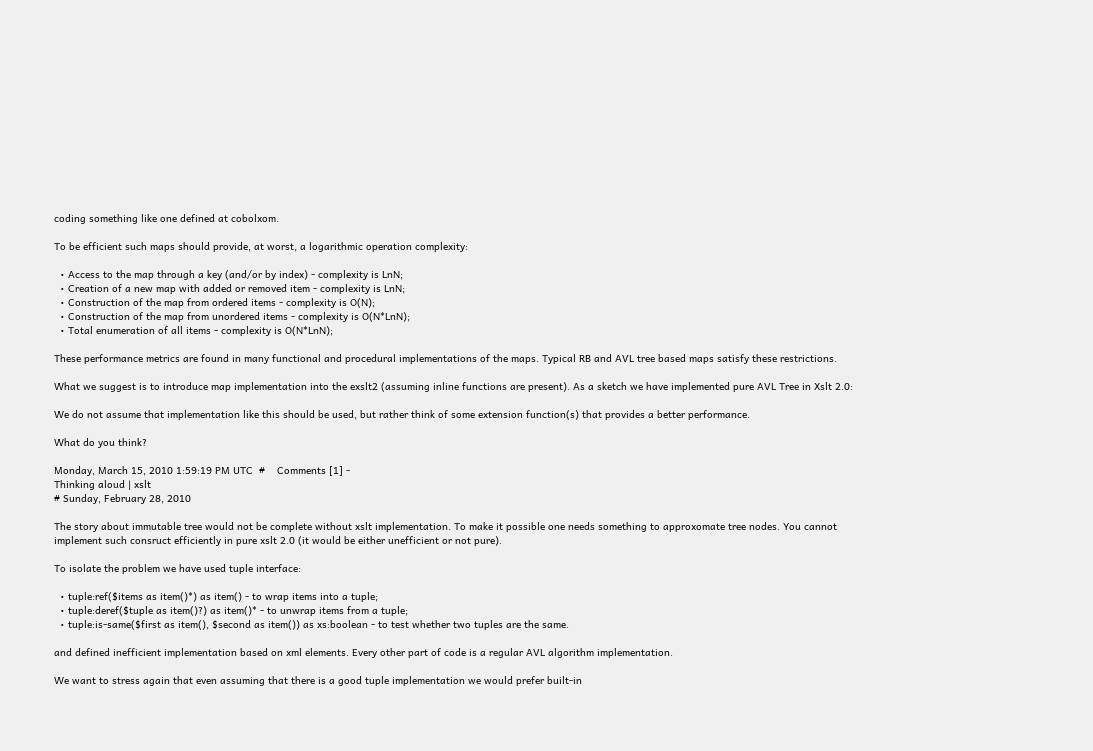coding something like one defined at cobolxom.

To be efficient such maps should provide, at worst, a logarithmic operation complexity:

  • Access to the map through a key (and/or by index) - complexity is LnN;
  • Creation of a new map with added or removed item - complexity is LnN;
  • Construction of the map from ordered items - complexity is O(N);
  • Construction of the map from unordered items - complexity is O(N*LnN);
  • Total enumeration of all items - complexity is O(N*LnN);

These performance metrics are found in many functional and procedural implementations of the maps. Typical RB and AVL tree based maps satisfy these restrictions.

What we suggest is to introduce map implementation into the exslt2 (assuming inline functions are present). As a sketch we have implemented pure AVL Tree in Xslt 2.0:

We do not assume that implementation like this should be used, but rather think of some extension function(s) that provides a better performance.

What do you think?

Monday, March 15, 2010 1:59:19 PM UTC  #    Comments [1] -
Thinking aloud | xslt
# Sunday, February 28, 2010

The story about immutable tree would not be complete without xslt implementation. To make it possible one needs something to approxomate tree nodes. You cannot implement such consruct efficiently in pure xslt 2.0 (it would be either unefficient or not pure).

To isolate the problem we have used tuple interface:

  • tuple:ref($items as item()*) as item() - to wrap items into a tuple;
  • tuple:deref($tuple as item()?) as item()* - to unwrap items from a tuple;
  • tuple:is-same($first as item(), $second as item()) as xs:boolean - to test whether two tuples are the same.

and defined inefficient implementation based on xml elements. Every other part of code is a regular AVL algorithm implementation.

We want to stress again that even assuming that there is a good tuple implementation we would prefer built-in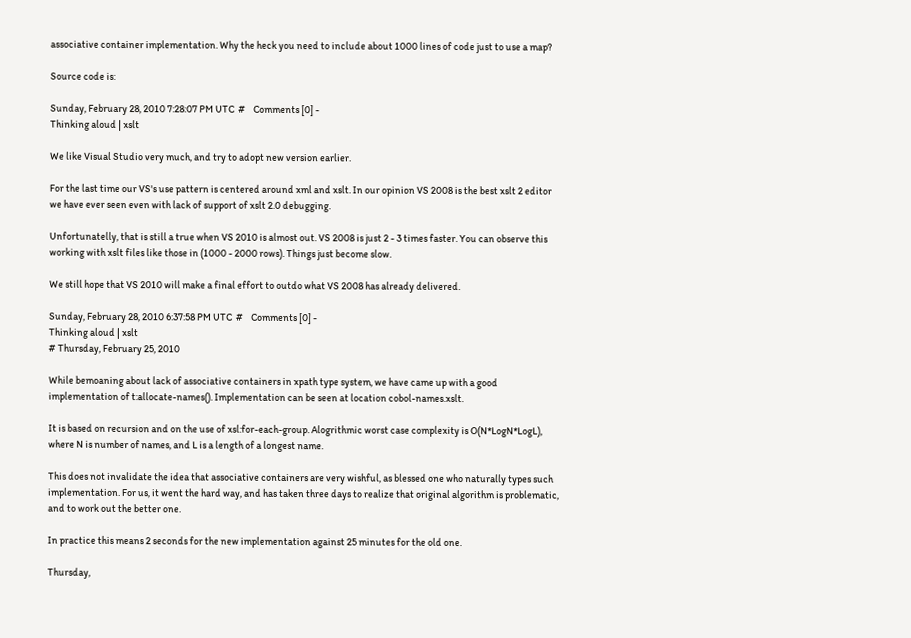associative container implementation. Why the heck you need to include about 1000 lines of code just to use a map?

Source code is:

Sunday, February 28, 2010 7:28:07 PM UTC  #    Comments [0] -
Thinking aloud | xslt

We like Visual Studio very much, and try to adopt new version earlier.

For the last time our VS's use pattern is centered around xml and xslt. In our opinion VS 2008 is the best xslt 2 editor we have ever seen even with lack of support of xslt 2.0 debugging.

Unfortunatelly, that is still a true when VS 2010 is almost out. VS 2008 is just 2 - 3 times faster. You can observe this working with xslt files like those in (1000 - 2000 rows). Things just become slow.

We still hope that VS 2010 will make a final effort to outdo what VS 2008 has already delivered.

Sunday, February 28, 2010 6:37:58 PM UTC  #    Comments [0] -
Thinking aloud | xslt
# Thursday, February 25, 2010

While bemoaning about lack of associative containers in xpath type system, we have came up with a good implementation of t:allocate-names(). Implementation can be seen at location cobol-names.xslt.

It is based on recursion and on the use of xsl:for-each-group. Alogrithmic worst case complexity is O(N*LogN*LogL), where N is number of names, and L is a length of a longest name.

This does not invalidate the idea that associative containers are very wishful, as blessed one who naturally types such implementation. For us, it went the hard way, and has taken three days to realize that original algorithm is problematic, and to work out the better one.

In practice this means 2 seconds for the new implementation against 25 minutes for the old one.

Thursday,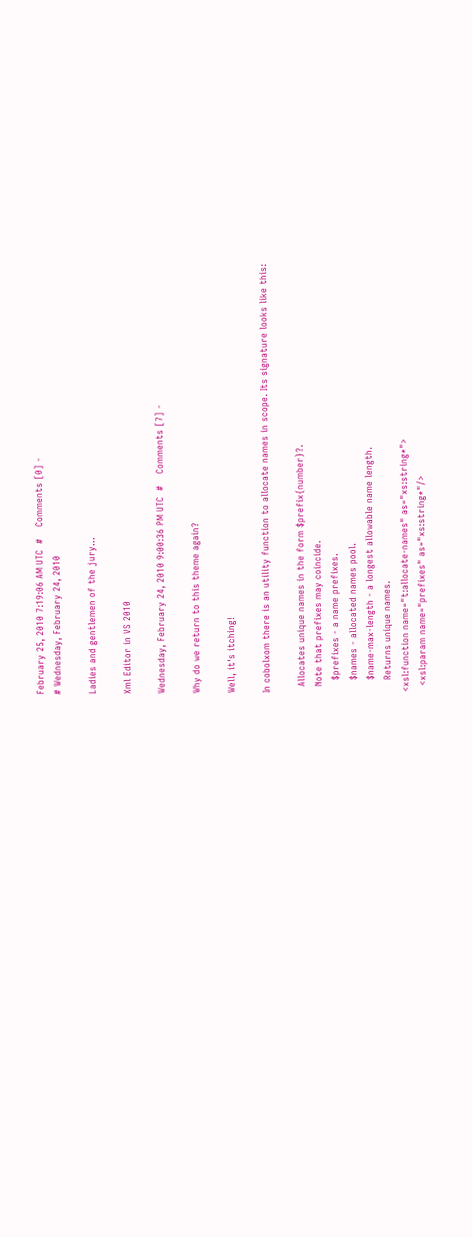February 25, 2010 7:19:06 AM UTC  #    Comments [0] -
# Wednesday, February 24, 2010

Ladies and gentlemen of the jury...

Xml Editor in VS 2010

Wednesday, February 24, 2010 9:00:36 PM UTC  #    Comments [7] -

Why do we return to this theme again?

Well, it's itching!

In cobolxom there is an utility function to allocate names in scope. Its signature looks like this:

  Allocates unique names in the form $prefix{number}?.
  Note that prefixes may coincide.
    $prefixes - a name prefixes.
    $names - allocated names pool.
    $name-max-length - a longest allowable name length.
    Returns unique names.
<xsl:function name="t:allocate-names" as="xs:string*">
  <xsl:param name="prefixes" as="xs:string*"/>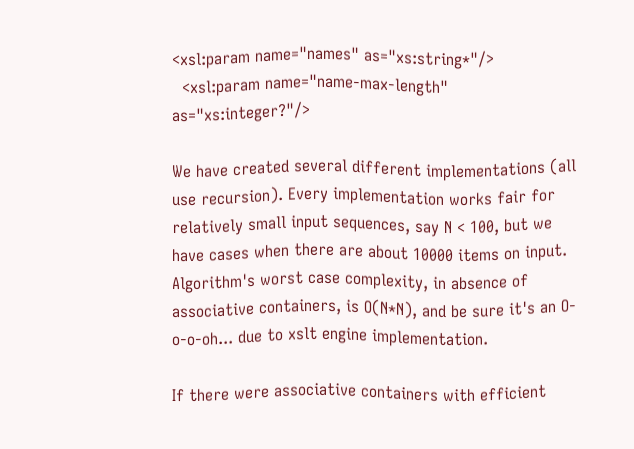<xsl:param name="names" as="xs:string*"/>
  <xsl:param name="name-max-length" as="xs:integer?"/>

We have created several different implementations (all use recursion). Every implementation works fair for relatively small input sequences, say N < 100, but we have cases when there are about 10000 items on input. Algorithm's worst case complexity, in absence of associative containers, is O(N*N), and be sure it's an O-o-o-oh... due to xslt engine implementation.

If there were associative containers with efficient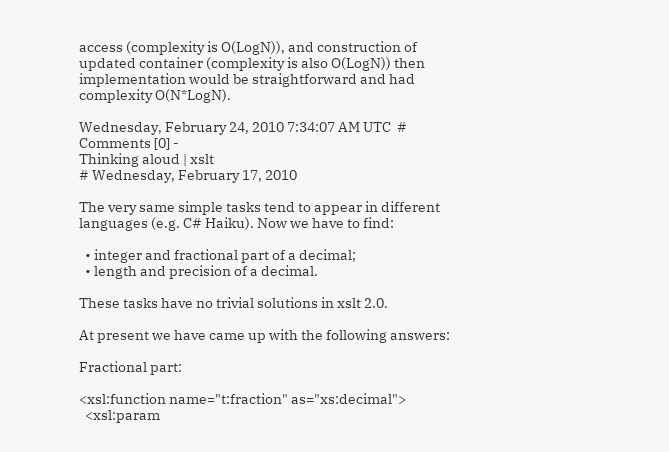access (complexity is O(LogN)), and construction of updated container (complexity is also O(LogN)) then implementation would be straightforward and had complexity O(N*LogN).

Wednesday, February 24, 2010 7:34:07 AM UTC  #    Comments [0] -
Thinking aloud | xslt
# Wednesday, February 17, 2010

The very same simple tasks tend to appear in different languages (e.g. C# Haiku). Now we have to find:

  • integer and fractional part of a decimal;
  • length and precision of a decimal.

These tasks have no trivial solutions in xslt 2.0.

At present we have came up with the following answers:

Fractional part:

<xsl:function name="t:fraction" as="xs:decimal">
  <xsl:param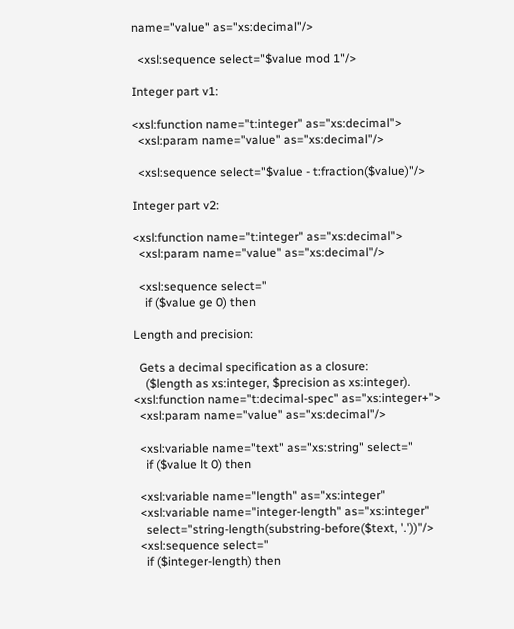name="value" as="xs:decimal"/>

  <xsl:sequence select="$value mod 1"/>

Integer part v1:

<xsl:function name="t:integer" as="xs:decimal">
  <xsl:param name="value" as="xs:decimal"/>

  <xsl:sequence select="$value - t:fraction($value)"/>

Integer part v2:

<xsl:function name="t:integer" as="xs:decimal">
  <xsl:param name="value" as="xs:decimal"/>

  <xsl:sequence select="
    if ($value ge 0) then

Length and precision:

  Gets a decimal specification as a closure:
    ($length as xs:integer, $precision as xs:integer).
<xsl:function name="t:decimal-spec" as="xs:integer+">
  <xsl:param name="value" as="xs:decimal"/>

  <xsl:variable name="text" as="xs:string" select="
    if ($value lt 0) then

  <xsl:variable name="length" as="xs:integer"
  <xsl:variable name="integer-length" as="xs:integer"
    select="string-length(substring-before($text, '.'))"/>
  <xsl:sequence select="
    if ($integer-length) then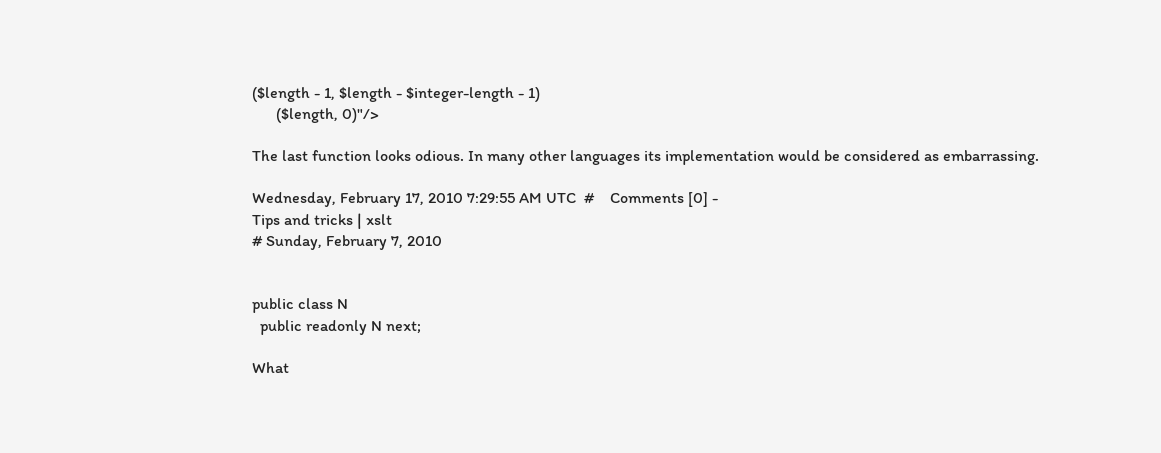($length - 1, $length - $integer-length - 1)
      ($length, 0)"/>

The last function looks odious. In many other languages its implementation would be considered as embarrassing.

Wednesday, February 17, 2010 7:29:55 AM UTC  #    Comments [0] -
Tips and tricks | xslt
# Sunday, February 7, 2010


public class N
  public readonly N next;

What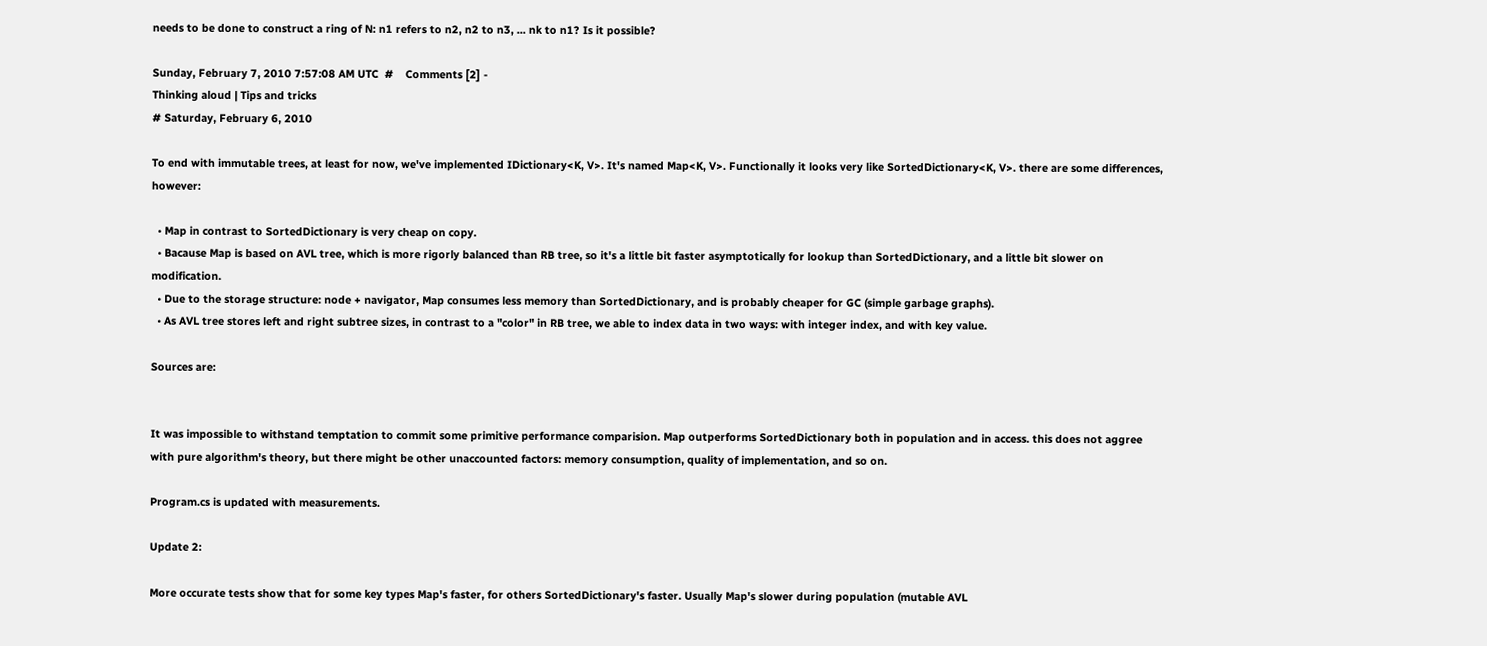needs to be done to construct a ring of N: n1 refers to n2, n2 to n3, ... nk to n1? Is it possible?

Sunday, February 7, 2010 7:57:08 AM UTC  #    Comments [2] -
Thinking aloud | Tips and tricks
# Saturday, February 6, 2010

To end with immutable trees, at least for now, we've implemented IDictionary<K, V>. It's named Map<K, V>. Functionally it looks very like SortedDictionary<K, V>. there are some differences, however:

  • Map in contrast to SortedDictionary is very cheap on copy.
  • Bacause Map is based on AVL tree, which is more rigorly balanced than RB tree, so it's a little bit faster asymptotically for lookup than SortedDictionary, and a little bit slower on modification.
  • Due to the storage structure: node + navigator, Map consumes less memory than SortedDictionary, and is probably cheaper for GC (simple garbage graphs).
  • As AVL tree stores left and right subtree sizes, in contrast to a "color" in RB tree, we able to index data in two ways: with integer index, and with key value.

Sources are:


It was impossible to withstand temptation to commit some primitive performance comparision. Map outperforms SortedDictionary both in population and in access. this does not aggree with pure algorithm's theory, but there might be other unaccounted factors: memory consumption, quality of implementation, and so on.

Program.cs is updated with measurements.

Update 2:

More occurate tests show that for some key types Map's faster, for others SortedDictionary's faster. Usually Map's slower during population (mutable AVL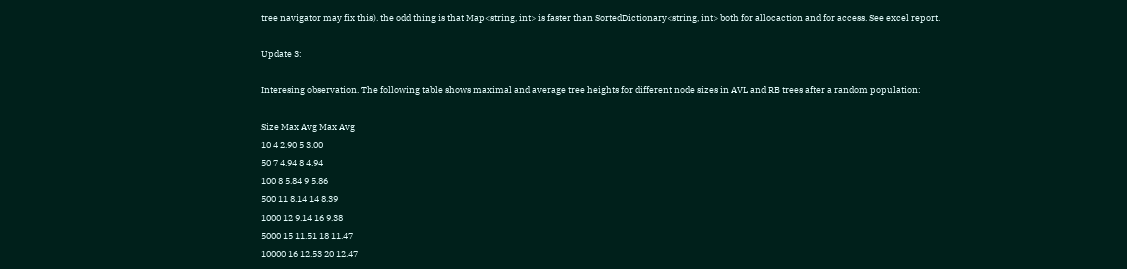tree navigator may fix this). the odd thing is that Map<string, int> is faster than SortedDictionary<string, int> both for allocaction and for access. See excel report.

Update 3:

Interesing observation. The following table shows maximal and average tree heights for different node sizes in AVL and RB trees after a random population:

Size Max Avg Max Avg
10 4 2.90 5 3.00
50 7 4.94 8 4.94
100 8 5.84 9 5.86
500 11 8.14 14 8.39
1000 12 9.14 16 9.38
5000 15 11.51 18 11.47
10000 16 12.53 20 12.47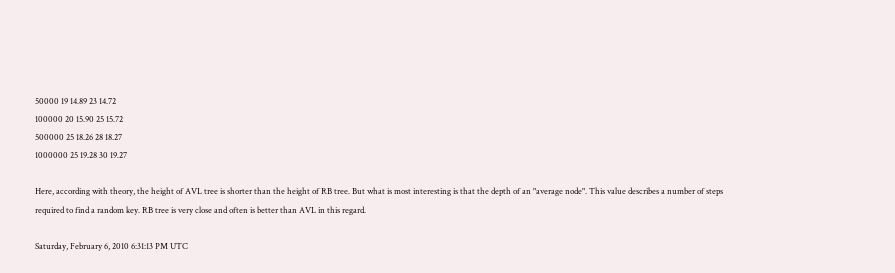50000 19 14.89 23 14.72
100000 20 15.90 25 15.72
500000 25 18.26 28 18.27
1000000 25 19.28 30 19.27

Here, according with theory, the height of AVL tree is shorter than the height of RB tree. But what is most interesting is that the depth of an "average node". This value describes a number of steps required to find a random key. RB tree is very close and often is better than AVL in this regard.

Saturday, February 6, 2010 6:31:13 PM UTC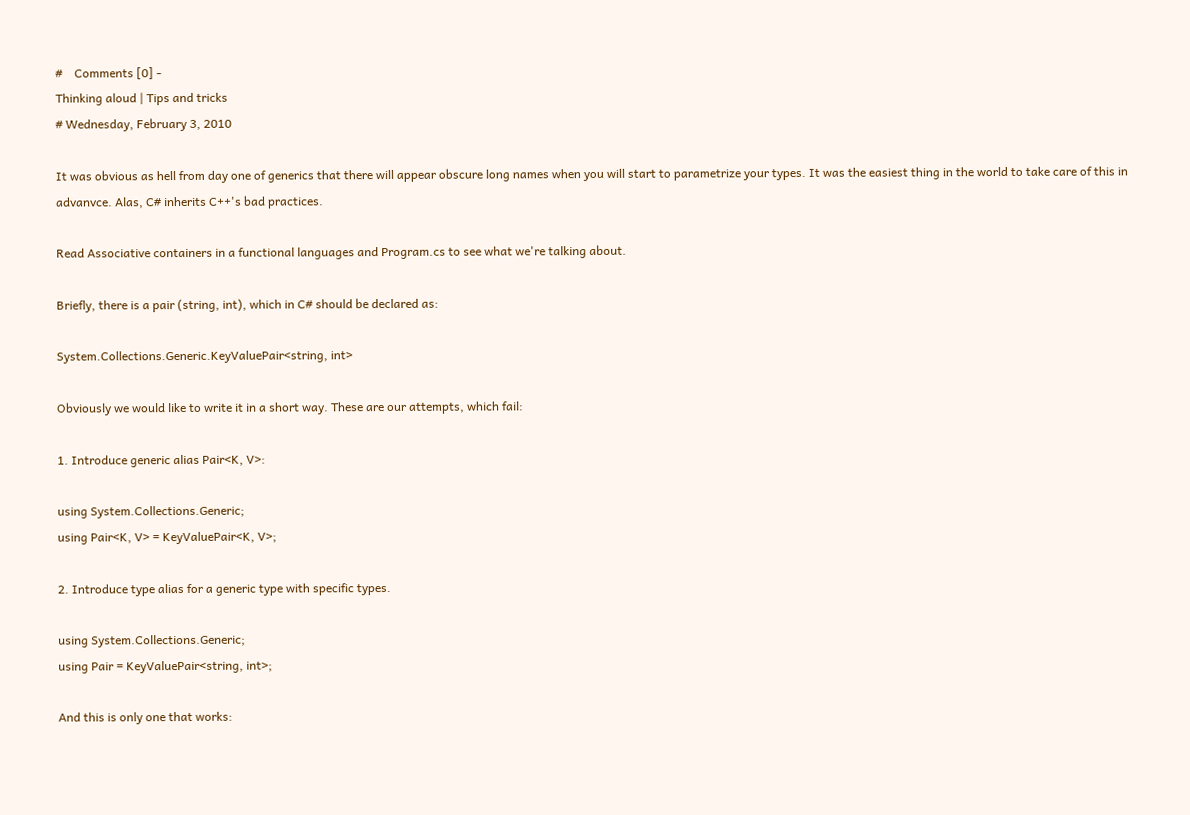#    Comments [0] -
Thinking aloud | Tips and tricks
# Wednesday, February 3, 2010

It was obvious as hell from day one of generics that there will appear obscure long names when you will start to parametrize your types. It was the easiest thing in the world to take care of this in advanvce. Alas, C# inherits C++'s bad practices.

Read Associative containers in a functional languages and Program.cs to see what we're talking about.

Briefly, there is a pair (string, int), which in C# should be declared as:

System.Collections.Generic.KeyValuePair<string, int>

Obviously we would like to write it in a short way. These are our attempts, which fail:

1. Introduce generic alias Pair<K, V>:

using System.Collections.Generic;
using Pair<K, V> = KeyValuePair<K, V>;

2. Introduce type alias for a generic type with specific types.

using System.Collections.Generic;
using Pair = KeyValuePair<string, int>;

And this is only one that works: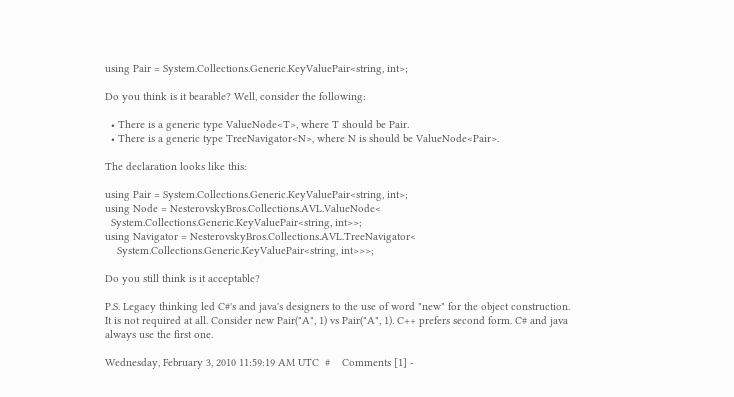using Pair = System.Collections.Generic.KeyValuePair<string, int>;

Do you think is it bearable? Well, consider the following:

  • There is a generic type ValueNode<T>, where T should be Pair.
  • There is a generic type TreeNavigator<N>, where N is should be ValueNode<Pair>.

The declaration looks like this:

using Pair = System.Collections.Generic.KeyValuePair<string, int>;
using Node = NesterovskyBros.Collections.AVL.ValueNode<
  System.Collections.Generic.KeyValuePair<string, int>>;
using Navigator = NesterovskyBros.Collections.AVL.TreeNavigator<
    System.Collections.Generic.KeyValuePair<string, int>>>;

Do you still think is it acceptable?

P.S. Legacy thinking led C#'s and java's designers to the use of word "new" for the object construction. It is not required at all. Consider new Pair("A", 1) vs Pair("A", 1). C++ prefers second form. C# and java always use the first one.

Wednesday, February 3, 2010 11:59:19 AM UTC  #    Comments [1] -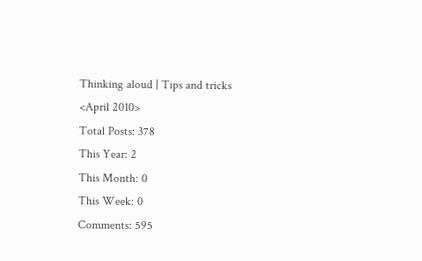Thinking aloud | Tips and tricks
<April 2010>
Total Posts: 378
This Year: 2
This Month: 0
This Week: 0
Comments: 595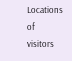Locations of visitors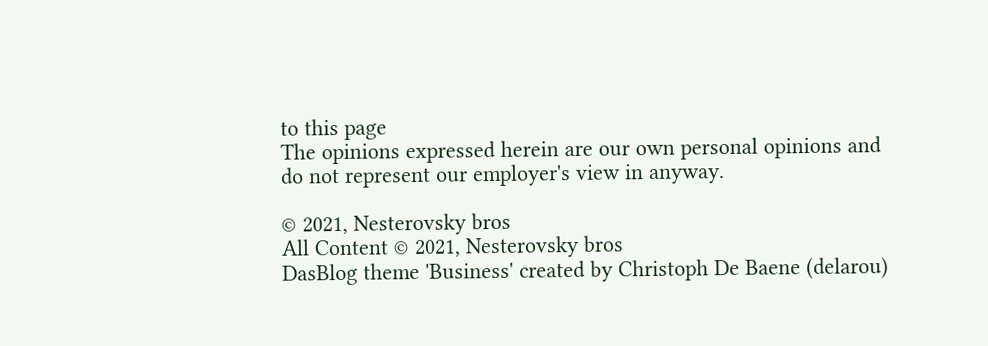to this page
The opinions expressed herein are our own personal opinions and do not represent our employer's view in anyway.

© 2021, Nesterovsky bros
All Content © 2021, Nesterovsky bros
DasBlog theme 'Business' created by Christoph De Baene (delarou)